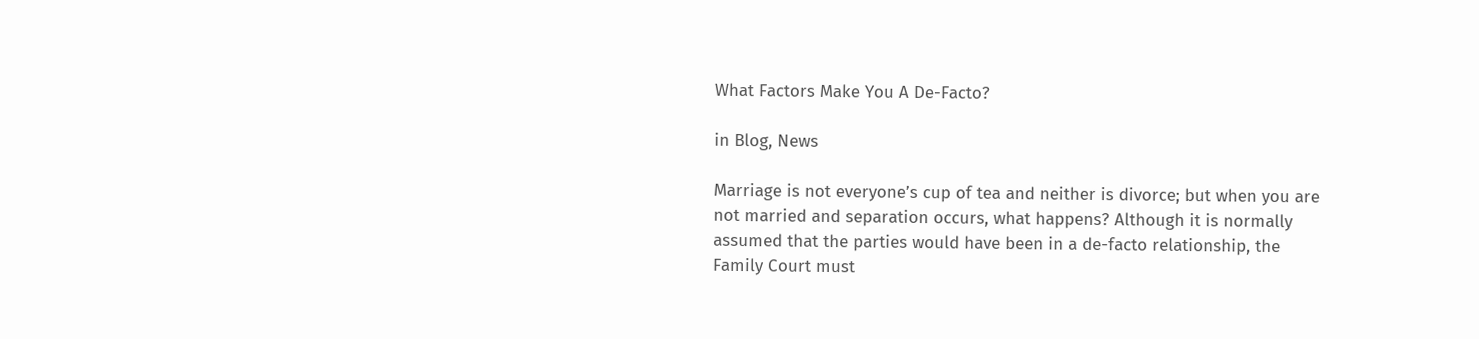What Factors Make You A De-Facto?

in Blog, News

Marriage is not everyone’s cup of tea and neither is divorce; but when you are not married and separation occurs, what happens? Although it is normally assumed that the parties would have been in a de-facto relationship, the Family Court must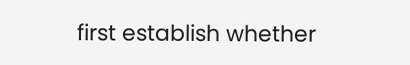first establish whether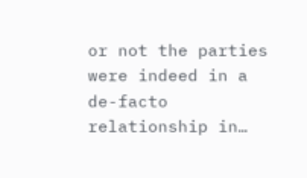or not the parties were indeed in a de-facto relationship in…